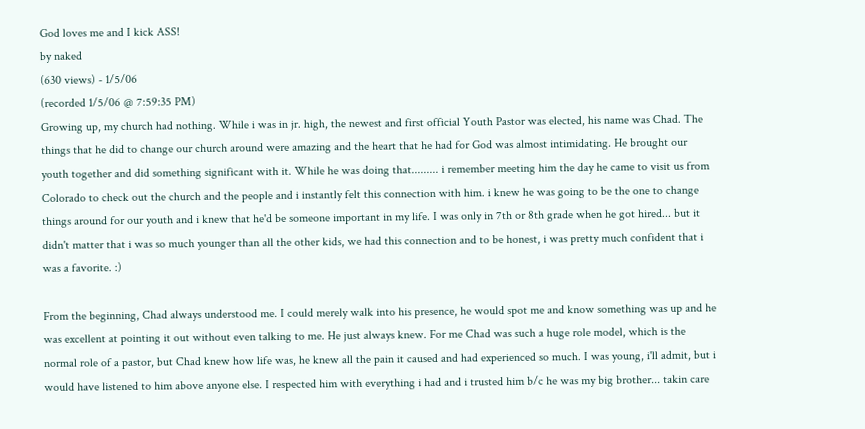God loves me and I kick ASS!
by naked
(630 views) - 1/5/06
(recorded 1/5/06 @ 7:59:35 PM)
Growing up, my church had nothing. While i was in jr. high, the newest and first official Youth Pastor was elected, his name was Chad. The things that he did to change our church around were amazing and the heart that he had for God was almost intimidating. He brought our youth together and did something significant with it. While he was doing that......... i remember meeting him the day he came to visit us from Colorado to check out the church and the people and i instantly felt this connection with him. i knew he was going to be the one to change things around for our youth and i knew that he'd be someone important in my life. I was only in 7th or 8th grade when he got hired... but it didn't matter that i was so much younger than all the other kids, we had this connection and to be honest, i was pretty much confident that i was a favorite. :)

From the beginning, Chad always understood me. I could merely walk into his presence, he would spot me and know something was up and he was excellent at pointing it out without even talking to me. He just always knew. For me Chad was such a huge role model, which is the normal role of a pastor, but Chad knew how life was, he knew all the pain it caused and had experienced so much. I was young, i'll admit, but i would have listened to him above anyone else. I respected him with everything i had and i trusted him b/c he was my big brother... takin care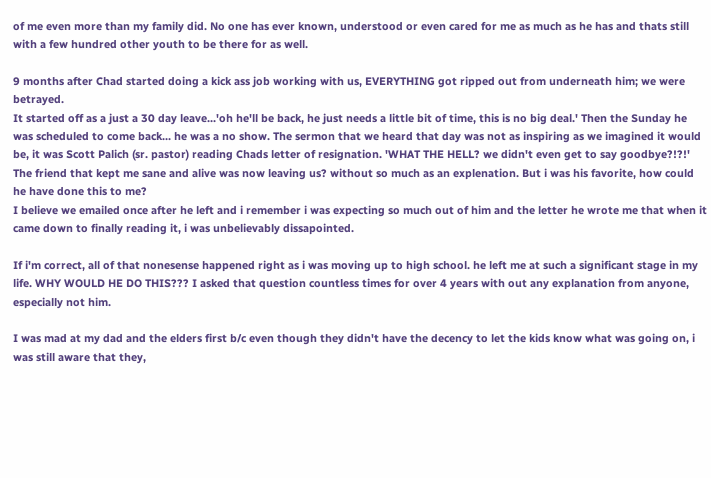of me even more than my family did. No one has ever known, understood or even cared for me as much as he has and thats still with a few hundred other youth to be there for as well.

9 months after Chad started doing a kick ass job working with us, EVERYTHING got ripped out from underneath him; we were betrayed.
It started off as a just a 30 day leave...'oh he'll be back, he just needs a little bit of time, this is no big deal.' Then the Sunday he was scheduled to come back... he was a no show. The sermon that we heard that day was not as inspiring as we imagined it would be, it was Scott Palich (sr. pastor) reading Chads letter of resignation. 'WHAT THE HELL? we didn't even get to say goodbye?!?!'
The friend that kept me sane and alive was now leaving us? without so much as an explenation. But i was his favorite, how could he have done this to me?
I believe we emailed once after he left and i remember i was expecting so much out of him and the letter he wrote me that when it came down to finally reading it, i was unbelievably dissapointed.

If i'm correct, all of that nonesense happened right as i was moving up to high school. he left me at such a significant stage in my life. WHY WOULD HE DO THIS??? I asked that question countless times for over 4 years with out any explanation from anyone, especially not him.

I was mad at my dad and the elders first b/c even though they didn't have the decency to let the kids know what was going on, i was still aware that they,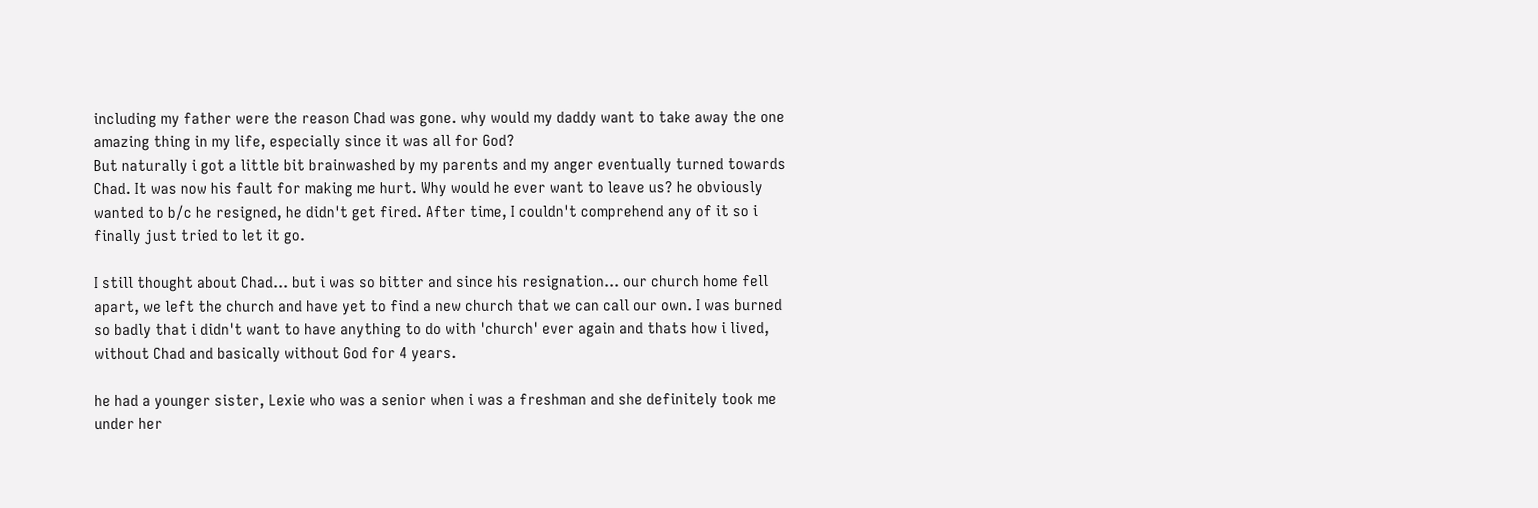including my father were the reason Chad was gone. why would my daddy want to take away the one amazing thing in my life, especially since it was all for God?
But naturally i got a little bit brainwashed by my parents and my anger eventually turned towards Chad. It was now his fault for making me hurt. Why would he ever want to leave us? he obviously wanted to b/c he resigned, he didn't get fired. After time, I couldn't comprehend any of it so i finally just tried to let it go.

I still thought about Chad... but i was so bitter and since his resignation... our church home fell apart, we left the church and have yet to find a new church that we can call our own. I was burned so badly that i didn't want to have anything to do with 'church' ever again and thats how i lived, without Chad and basically without God for 4 years.

he had a younger sister, Lexie who was a senior when i was a freshman and she definitely took me under her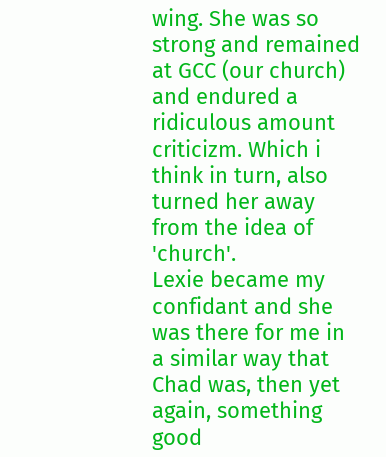wing. She was so strong and remained at GCC (our church) and endured a ridiculous amount criticizm. Which i think in turn, also turned her away from the idea of 'church'.
Lexie became my confidant and she was there for me in a similar way that Chad was, then yet again, something good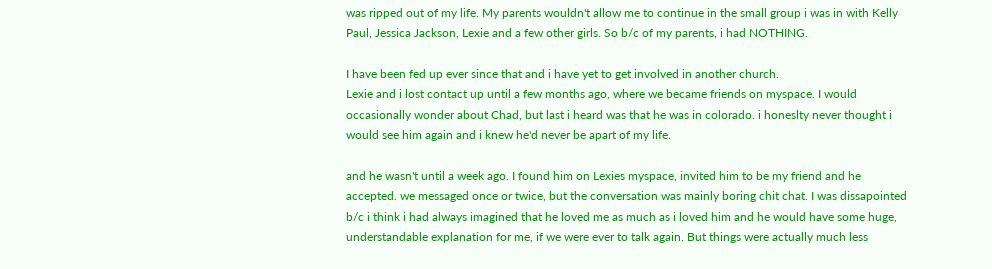was ripped out of my life. My parents wouldn't allow me to continue in the small group i was in with Kelly Paul, Jessica Jackson, Lexie and a few other girls. So b/c of my parents, i had NOTHING.

I have been fed up ever since that and i have yet to get involved in another church.
Lexie and i lost contact up until a few months ago, where we became friends on myspace. I would occasionally wonder about Chad, but last i heard was that he was in colorado. i honeslty never thought i would see him again and i knew he'd never be apart of my life.

and he wasn't until a week ago. I found him on Lexies myspace, invited him to be my friend and he accepted. we messaged once or twice, but the conversation was mainly boring chit chat. I was dissapointed b/c i think i had always imagined that he loved me as much as i loved him and he would have some huge, understandable explanation for me, if we were ever to talk again. But things were actually much less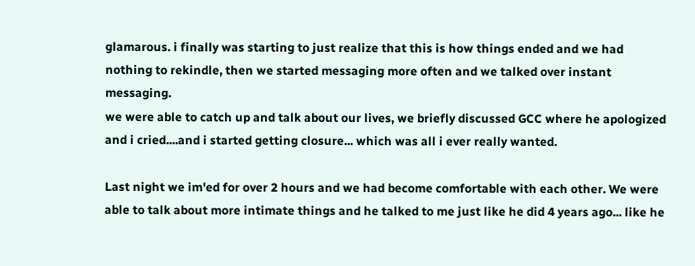glamarous. i finally was starting to just realize that this is how things ended and we had nothing to rekindle, then we started messaging more often and we talked over instant messaging.
we were able to catch up and talk about our lives, we briefly discussed GCC where he apologized and i cried....and i started getting closure... which was all i ever really wanted.

Last night we im'ed for over 2 hours and we had become comfortable with each other. We were able to talk about more intimate things and he talked to me just like he did 4 years ago... like he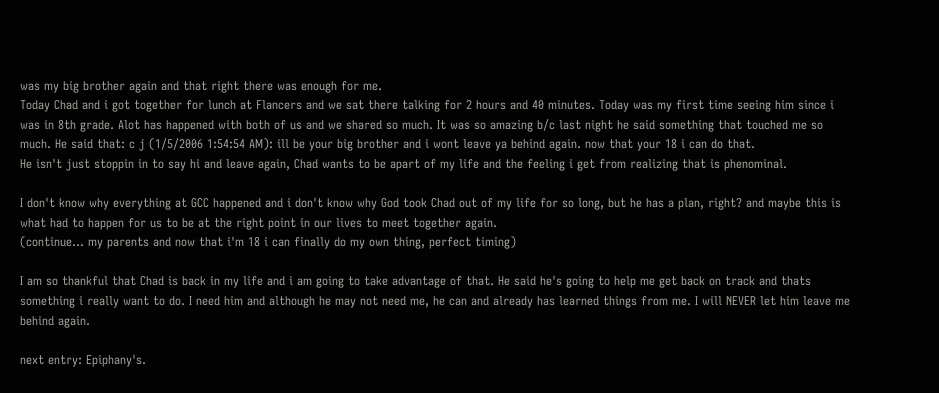was my big brother again and that right there was enough for me.
Today Chad and i got together for lunch at Flancers and we sat there talking for 2 hours and 40 minutes. Today was my first time seeing him since i was in 8th grade. Alot has happened with both of us and we shared so much. It was so amazing b/c last night he said something that touched me so much. He said that: c j (1/5/2006 1:54:54 AM): ill be your big brother and i wont leave ya behind again. now that your 18 i can do that.
He isn't just stoppin in to say hi and leave again, Chad wants to be apart of my life and the feeling i get from realizing that is phenominal.

I don't know why everything at GCC happened and i don't know why God took Chad out of my life for so long, but he has a plan, right? and maybe this is what had to happen for us to be at the right point in our lives to meet together again.
(continue... my parents and now that i'm 18 i can finally do my own thing, perfect timing)

I am so thankful that Chad is back in my life and i am going to take advantage of that. He said he's going to help me get back on track and thats something i really want to do. I need him and although he may not need me, he can and already has learned things from me. I will NEVER let him leave me behind again.

next entry: Epiphany's.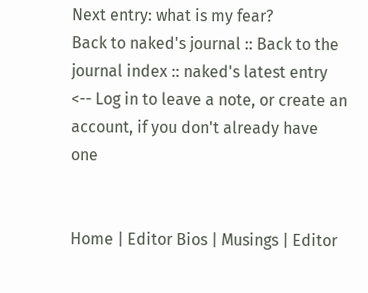Next entry: what is my fear?
Back to naked's journal :: Back to the journal index :: naked's latest entry
<-- Log in to leave a note, or create an account, if you don't already have one


Home | Editor Bios | Musings | Editor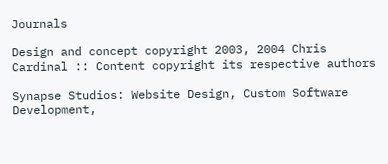Journals

Design and concept copyright 2003, 2004 Chris Cardinal :: Content copyright its respective authors

Synapse Studios: Website Design, Custom Software Development,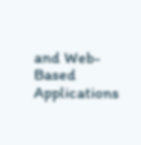and Web-Based Applications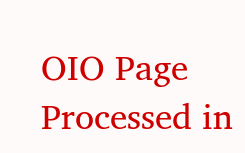OIO Page Processed in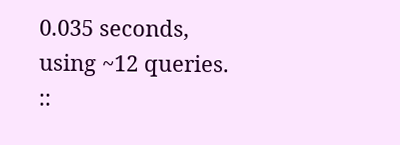0.035 seconds, using ~12 queries. ::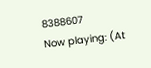8388607
Now playing: (At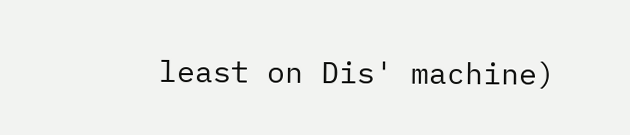least on Dis' machine)